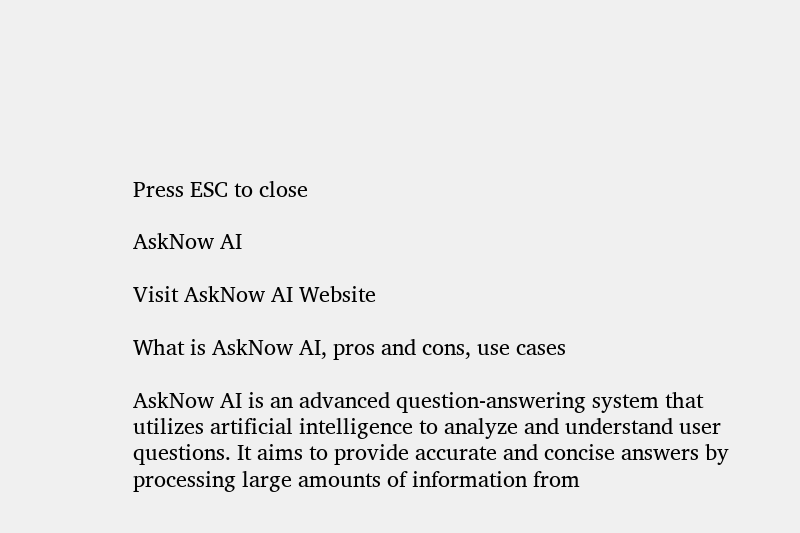Press ESC to close

AskNow AI

Visit AskNow AI Website

What is AskNow AI, pros and cons, use cases

AskNow AI is an advanced question-answering system that utilizes artificial intelligence to analyze and understand user questions. It aims to provide accurate and concise answers by processing large amounts of information from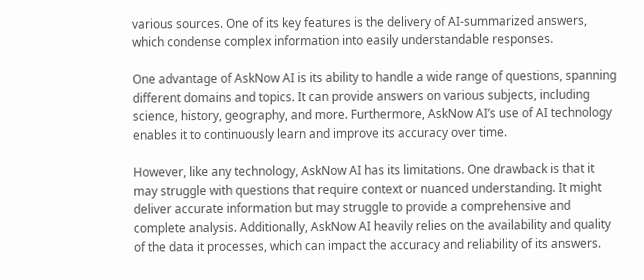various sources. One of its key features is the delivery of AI-summarized answers, which condense complex information into easily understandable responses.

One advantage of AskNow AI is its ability to handle a wide range of questions, spanning different domains and topics. It can provide answers on various subjects, including science, history, geography, and more. Furthermore, AskNow AI’s use of AI technology enables it to continuously learn and improve its accuracy over time.

However, like any technology, AskNow AI has its limitations. One drawback is that it may struggle with questions that require context or nuanced understanding. It might deliver accurate information but may struggle to provide a comprehensive and complete analysis. Additionally, AskNow AI heavily relies on the availability and quality of the data it processes, which can impact the accuracy and reliability of its answers.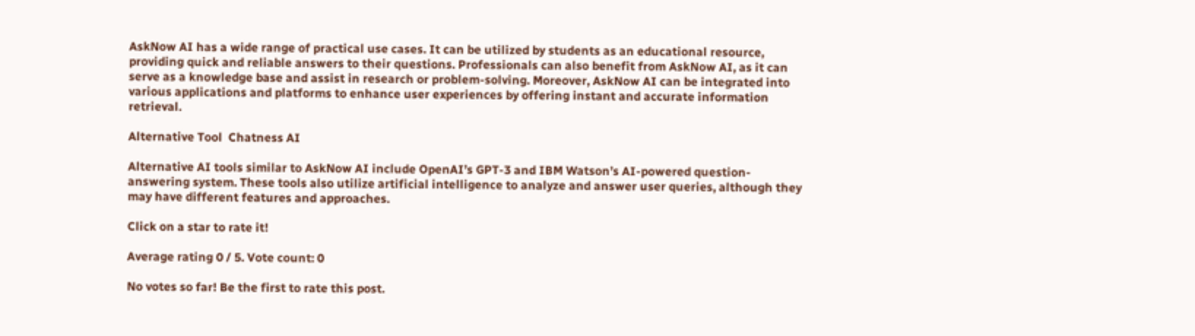AskNow AI has a wide range of practical use cases. It can be utilized by students as an educational resource, providing quick and reliable answers to their questions. Professionals can also benefit from AskNow AI, as it can serve as a knowledge base and assist in research or problem-solving. Moreover, AskNow AI can be integrated into various applications and platforms to enhance user experiences by offering instant and accurate information retrieval.

Alternative Tool  Chatness AI

Alternative AI tools similar to AskNow AI include OpenAI’s GPT-3 and IBM Watson’s AI-powered question-answering system. These tools also utilize artificial intelligence to analyze and answer user queries, although they may have different features and approaches.

Click on a star to rate it!

Average rating 0 / 5. Vote count: 0

No votes so far! Be the first to rate this post.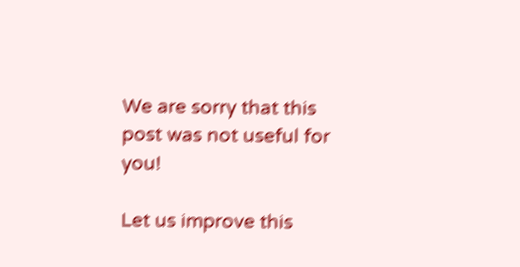We are sorry that this post was not useful for you!

Let us improve this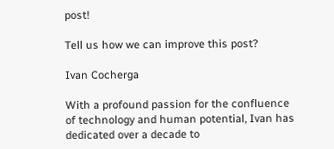post!

Tell us how we can improve this post?

Ivan Cocherga

With a profound passion for the confluence of technology and human potential, Ivan has dedicated over a decade to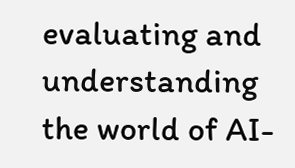evaluating and understanding the world of AI-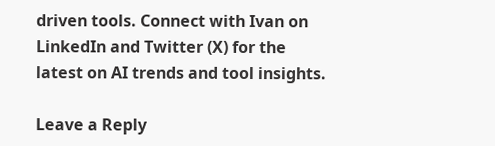driven tools. Connect with Ivan on LinkedIn and Twitter (X) for the latest on AI trends and tool insights.

Leave a Reply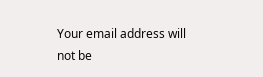Your email address will not be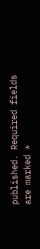published. Required fields are marked *